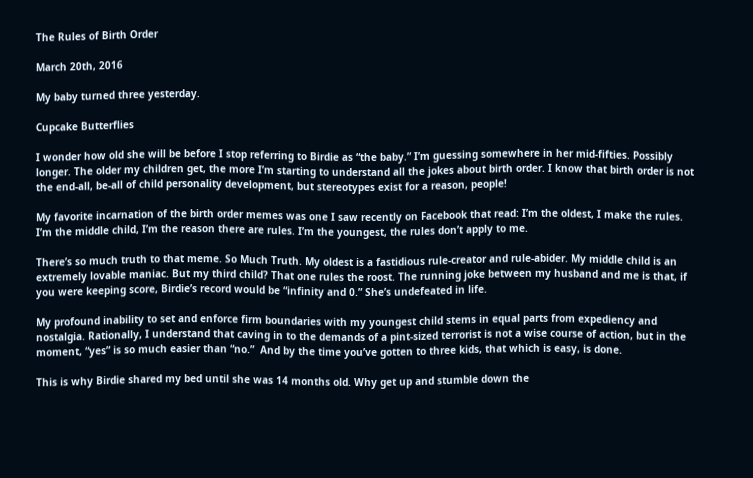The Rules of Birth Order

March 20th, 2016

My baby turned three yesterday.

Cupcake Butterflies

I wonder how old she will be before I stop referring to Birdie as “the baby.” I’m guessing somewhere in her mid-fifties. Possibly longer. The older my children get, the more I’m starting to understand all the jokes about birth order. I know that birth order is not the end-all, be-all of child personality development, but stereotypes exist for a reason, people!

My favorite incarnation of the birth order memes was one I saw recently on Facebook that read: I’m the oldest, I make the rules. I’m the middle child, I’m the reason there are rules. I’m the youngest, the rules don’t apply to me.

There’s so much truth to that meme. So Much Truth. My oldest is a fastidious rule-creator and rule-abider. My middle child is an extremely lovable maniac. But my third child? That one rules the roost. The running joke between my husband and me is that, if you were keeping score, Birdie’s record would be “infinity and 0.” She’s undefeated in life.

My profound inability to set and enforce firm boundaries with my youngest child stems in equal parts from expediency and nostalgia. Rationally, I understand that caving in to the demands of a pint-sized terrorist is not a wise course of action, but in the moment, “yes” is so much easier than “no.”  And by the time you’ve gotten to three kids, that which is easy, is done.

This is why Birdie shared my bed until she was 14 months old. Why get up and stumble down the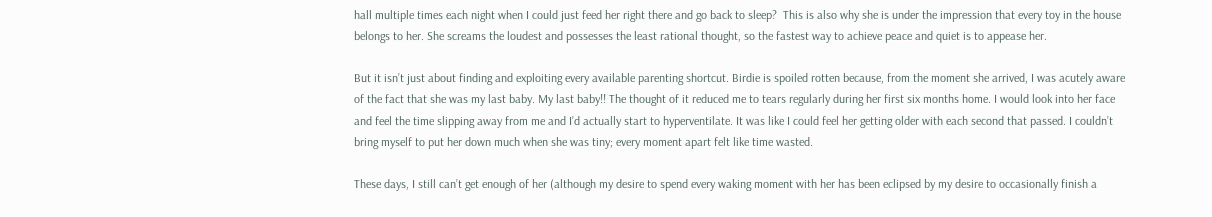hall multiple times each night when I could just feed her right there and go back to sleep?  This is also why she is under the impression that every toy in the house belongs to her. She screams the loudest and possesses the least rational thought, so the fastest way to achieve peace and quiet is to appease her.

But it isn’t just about finding and exploiting every available parenting shortcut. Birdie is spoiled rotten because, from the moment she arrived, I was acutely aware of the fact that she was my last baby. My last baby!! The thought of it reduced me to tears regularly during her first six months home. I would look into her face and feel the time slipping away from me and I’d actually start to hyperventilate. It was like I could feel her getting older with each second that passed. I couldn’t bring myself to put her down much when she was tiny; every moment apart felt like time wasted.

These days, I still can’t get enough of her (although my desire to spend every waking moment with her has been eclipsed by my desire to occasionally finish a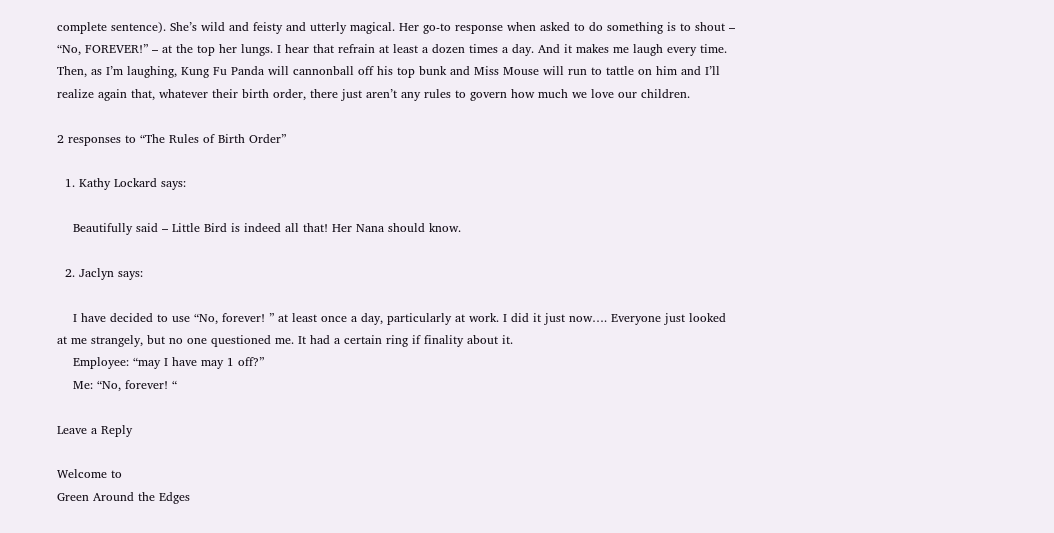complete sentence). She’s wild and feisty and utterly magical. Her go-to response when asked to do something is to shout – “No, FOREVER!” – at the top her lungs. I hear that refrain at least a dozen times a day. And it makes me laugh every time. Then, as I’m laughing, Kung Fu Panda will cannonball off his top bunk and Miss Mouse will run to tattle on him and I’ll realize again that, whatever their birth order, there just aren’t any rules to govern how much we love our children.

2 responses to “The Rules of Birth Order”

  1. Kathy Lockard says:

    Beautifully said – Little Bird is indeed all that! Her Nana should know.

  2. Jaclyn says:

    I have decided to use “No, forever! ” at least once a day, particularly at work. I did it just now…. Everyone just looked at me strangely, but no one questioned me. It had a certain ring if finality about it.
    Employee: “may I have may 1 off?”
    Me: “No, forever! “

Leave a Reply

Welcome to
Green Around the Edges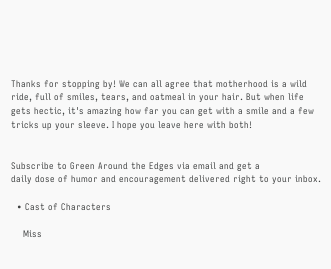Thanks for stopping by! We can all agree that motherhood is a wild ride, full of smiles, tears, and oatmeal in your hair. But when life gets hectic, it's amazing how far you can get with a smile and a few tricks up your sleeve. I hope you leave here with both!


Subscribe to Green Around the Edges via email and get a
daily dose of humor and encouragement delivered right to your inbox.

  • Cast of Characters

    Miss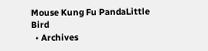Mouse Kung Fu PandaLittle Bird
  • Archives